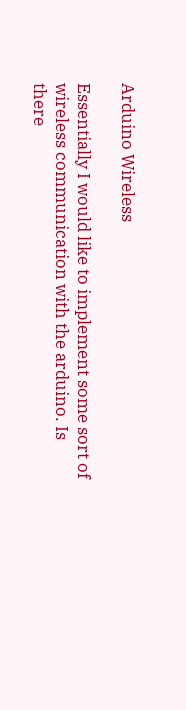Arduino Wireless

Essentially I would like to implement some sort of wireless communication with the arduino. Is there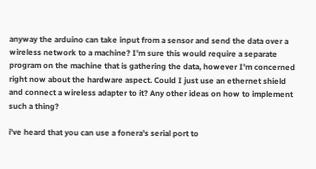anyway the arduino can take input from a sensor and send the data over a wireless network to a machine? I'm sure this would require a separate program on the machine that is gathering the data, however I'm concerned right now about the hardware aspect. Could I just use an ethernet shield and connect a wireless adapter to it? Any other ideas on how to implement such a thing?

i've heard that you can use a fonera's serial port to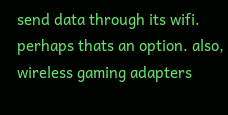send data through its wifi. perhaps thats an option. also, wireless gaming adapters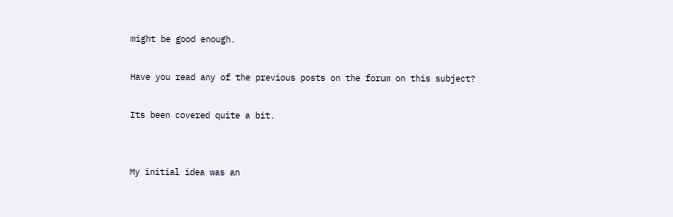might be good enough.

Have you read any of the previous posts on the forum on this subject?

Its been covered quite a bit.


My initial idea was an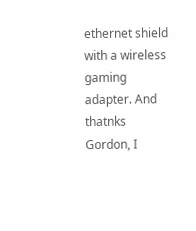ethernet shield with a wireless gaming adapter. And thatnks Gordon, I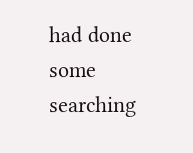had done some searching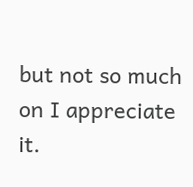but not so much on I appreciate it.